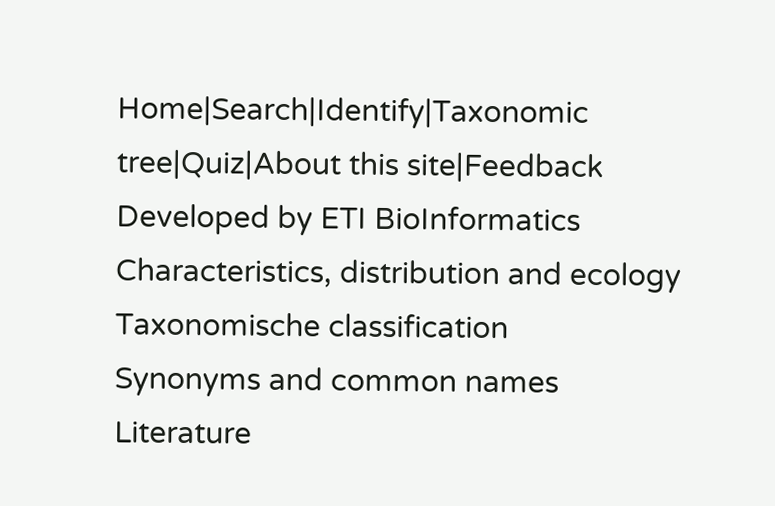Home|Search|Identify|Taxonomic tree|Quiz|About this site|Feedback
Developed by ETI BioInformatics
Characteristics, distribution and ecology
Taxonomische classification
Synonyms and common names
Literature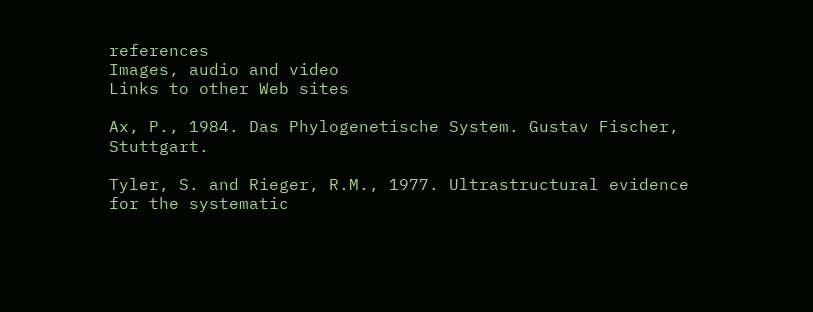references
Images, audio and video
Links to other Web sites

Ax, P., 1984. Das Phylogenetische System. Gustav Fischer, Stuttgart.

Tyler, S. and Rieger, R.M., 1977. Ultrastructural evidence for the systematic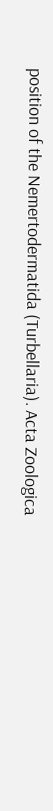position of the Nemertodermatida (Turbellaria). Acta Zoologica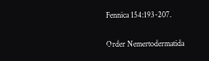Fennica 154:193-207.

Order Nemertodermatida